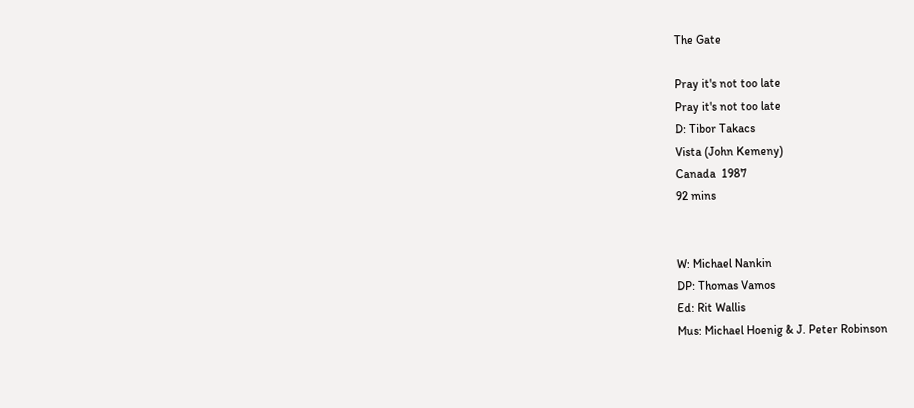The Gate

Pray it's not too late
Pray it's not too late
D: Tibor Takacs
Vista (John Kemeny)
Canada  1987
92 mins


W: Michael Nankin
DP: Thomas Vamos
Ed: Rit Wallis
Mus: Michael Hoenig & J. Peter Robinson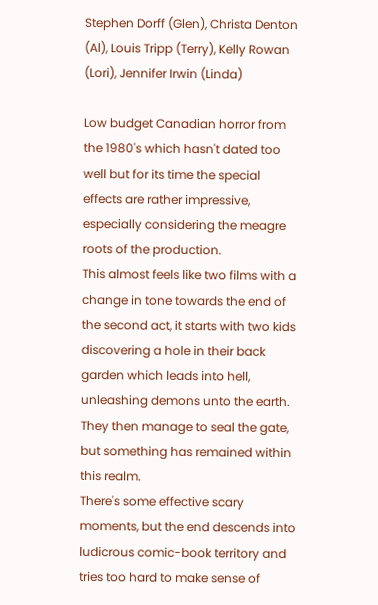Stephen Dorff (Glen), Christa Denton (Al), Louis Tripp (Terry), Kelly Rowan (Lori), Jennifer Irwin (Linda)

Low budget Canadian horror from the 1980's which hasn't dated too well but for its time the special effects are rather impressive, especially considering the meagre roots of the production.
This almost feels like two films with a change in tone towards the end of the second act, it starts with two kids discovering a hole in their back garden which leads into hell, unleashing demons unto the earth. They then manage to seal the gate, but something has remained within this realm.
There's some effective scary moments, but the end descends into ludicrous comic-book territory and tries too hard to make sense of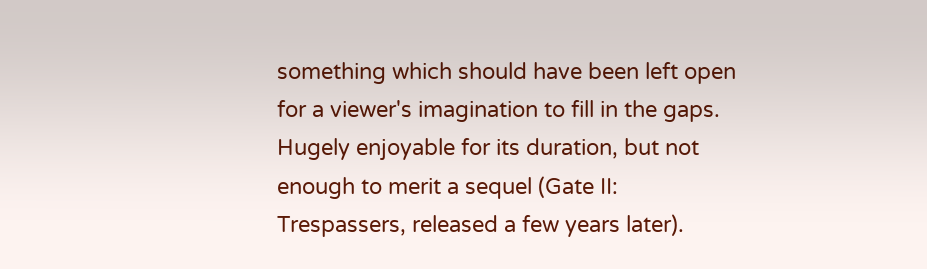something which should have been left open for a viewer's imagination to fill in the gaps.
Hugely enjoyable for its duration, but not enough to merit a sequel (Gate II: Trespassers, released a few years later).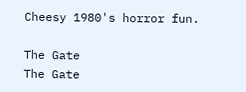Cheesy 1980's horror fun.

The Gate
The Gate